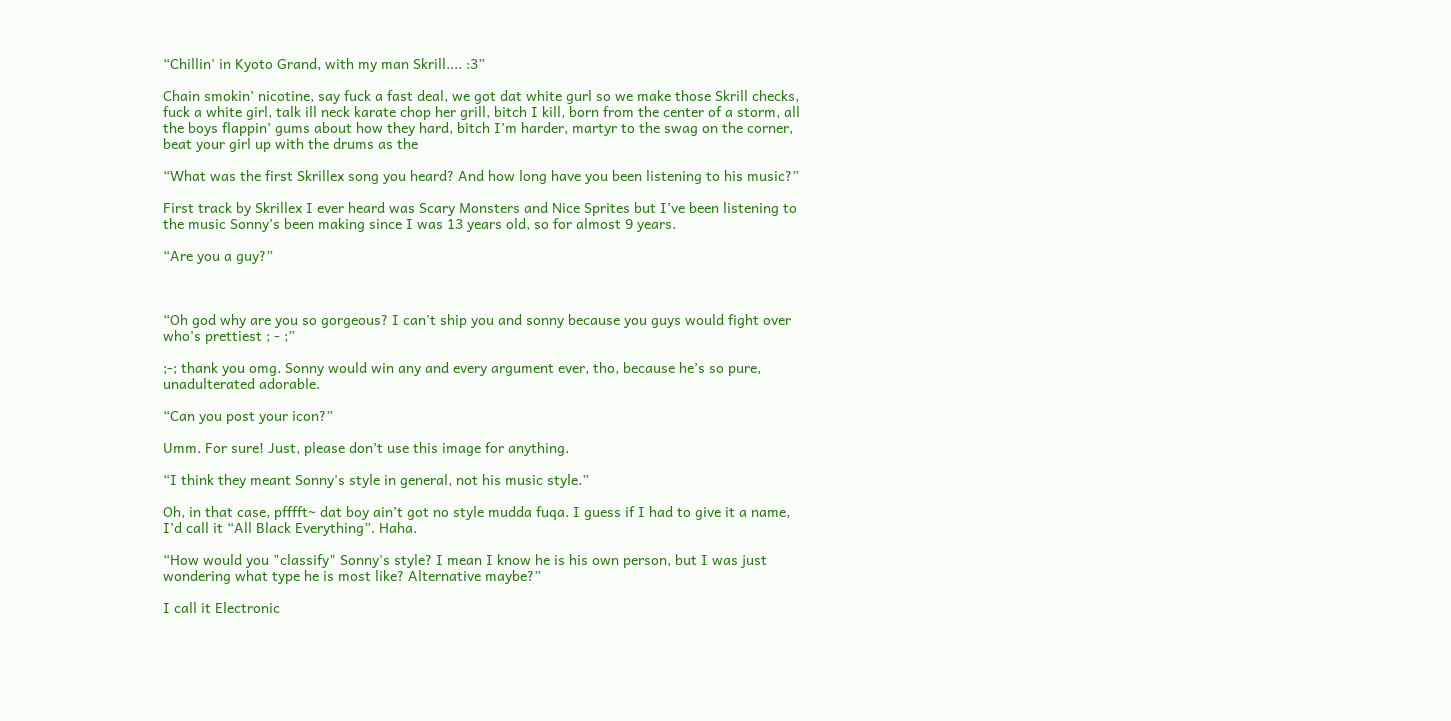“Chillin' in Kyoto Grand, with my man Skrill.... :3”

Chain smokin’ nicotine, say fuck a fast deal, we got dat white gurl so we make those Skrill checks, fuck a white girl, talk ill neck karate chop her grill, bitch I kill, born from the center of a storm, all the boys flappin’ gums about how they hard, bitch I’m harder, martyr to the swag on the corner, beat your girl up with the drums as the

“What was the first Skrillex song you heard? And how long have you been listening to his music?”

First track by Skrillex I ever heard was Scary Monsters and Nice Sprites but I’ve been listening to the music Sonny’s been making since I was 13 years old, so for almost 9 years.

“Are you a guy?”



“Oh god why are you so gorgeous? I can't ship you and sonny because you guys would fight over who's prettiest ; - ;”

;-; thank you omg. Sonny would win any and every argument ever, tho, because he’s so pure, unadulterated adorable.

“Can you post your icon?”

Umm. For sure! Just, please don’t use this image for anything.

“I think they meant Sonny's style in general, not his music style.”

Oh, in that case, pfffft~ dat boy ain’t got no style mudda fuqa. I guess if I had to give it a name, I’d call it “All Black Everything”. Haha.

“How would you "classify" Sonny's style? I mean I know he is his own person, but I was just wondering what type he is most like? Alternative maybe?”

I call it Electronic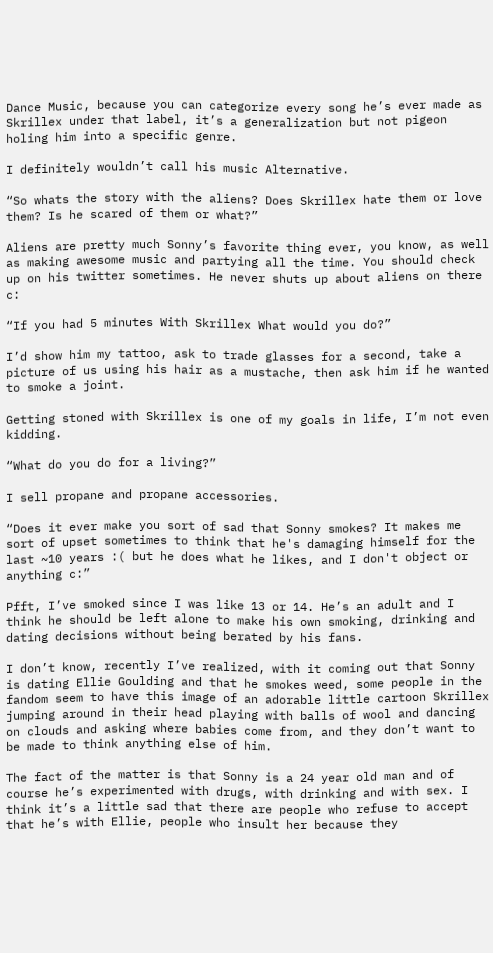Dance Music, because you can categorize every song he’s ever made as Skrillex under that label, it’s a generalization but not pigeon holing him into a specific genre.

I definitely wouldn’t call his music Alternative.

“So whats the story with the aliens? Does Skrillex hate them or love them? Is he scared of them or what?”

Aliens are pretty much Sonny’s favorite thing ever, you know, as well as making awesome music and partying all the time. You should check up on his twitter sometimes. He never shuts up about aliens on there c:

“If you had 5 minutes With Skrillex What would you do?”

I’d show him my tattoo, ask to trade glasses for a second, take a picture of us using his hair as a mustache, then ask him if he wanted to smoke a joint.

Getting stoned with Skrillex is one of my goals in life, I’m not even kidding.

“What do you do for a living?”

I sell propane and propane accessories.

“Does it ever make you sort of sad that Sonny smokes? It makes me sort of upset sometimes to think that he's damaging himself for the last ~10 years :( but he does what he likes, and I don't object or anything c:”

Pfft, I’ve smoked since I was like 13 or 14. He’s an adult and I think he should be left alone to make his own smoking, drinking and dating decisions without being berated by his fans.

I don’t know, recently I’ve realized, with it coming out that Sonny is dating Ellie Goulding and that he smokes weed, some people in the fandom seem to have this image of an adorable little cartoon Skrillex jumping around in their head playing with balls of wool and dancing on clouds and asking where babies come from, and they don’t want to be made to think anything else of him.

The fact of the matter is that Sonny is a 24 year old man and of course he’s experimented with drugs, with drinking and with sex. I think it’s a little sad that there are people who refuse to accept that he’s with Ellie, people who insult her because they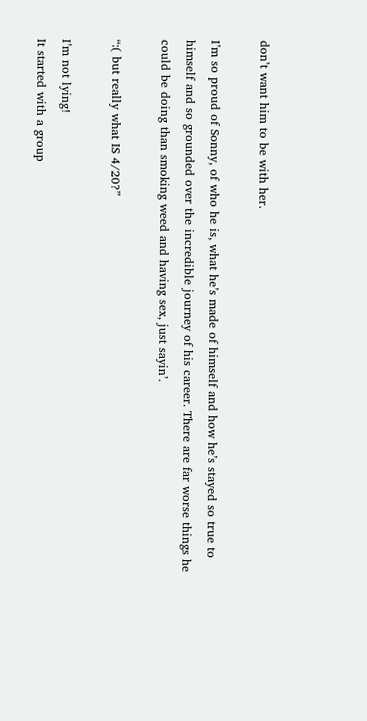don’t want him to be with her.

I’m so proud of Sonny, of who he is, what he’s made of himself and how he’s stayed so true to himself and so grounded over the incredible journey of his career. There are far worse things he could be doing than smoking weed and having sex, just sayin’.

“:( but really what IS 4/20?”

I’m not lying!
It started with a group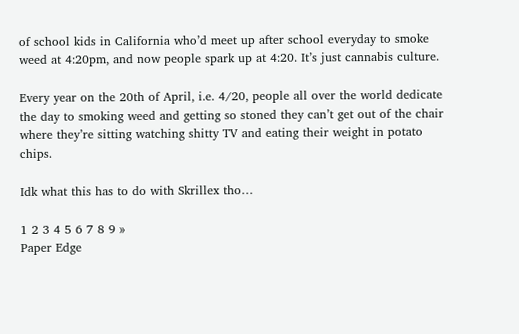of school kids in California who’d meet up after school everyday to smoke weed at 4:20pm, and now people spark up at 4:20. It’s just cannabis culture.

Every year on the 20th of April, i.e. 4/20, people all over the world dedicate the day to smoking weed and getting so stoned they can’t get out of the chair where they’re sitting watching shitty TV and eating their weight in potato chips.

Idk what this has to do with Skrillex tho…

1 2 3 4 5 6 7 8 9 »
Paper Edge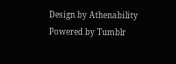Design by Athenability
Powered by Tumblr